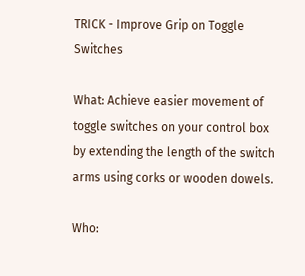TRICK - Improve Grip on Toggle Switches

What: Achieve easier movement of toggle switches on your control box by extending the length of the switch arms using corks or wooden dowels.

Who: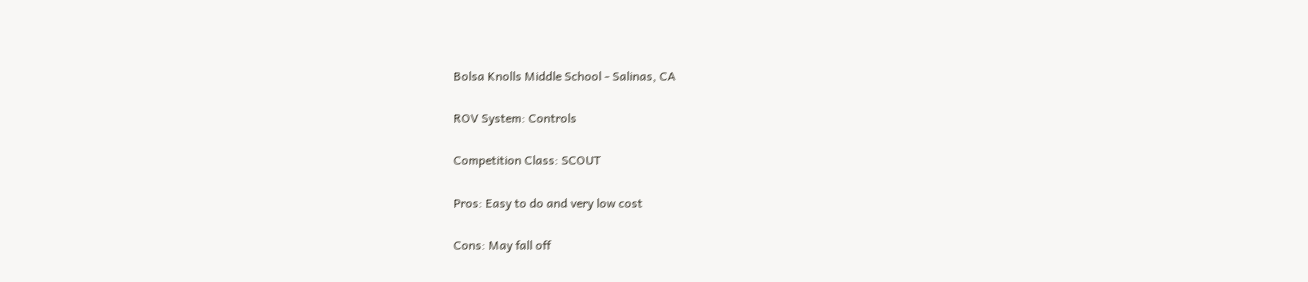Bolsa Knolls Middle School - Salinas, CA

ROV System: Controls

Competition Class: SCOUT

Pros: Easy to do and very low cost

Cons: May fall off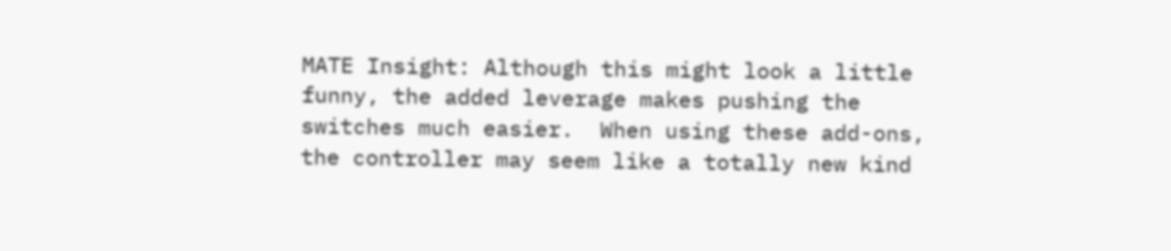MATE Insight: Although this might look a little funny, the added leverage makes pushing the switches much easier.  When using these add-ons, the controller may seem like a totally new kind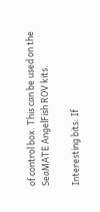of control box. This can be used on the SeaMATE AngelFish ROV kits.

Interesting bits: If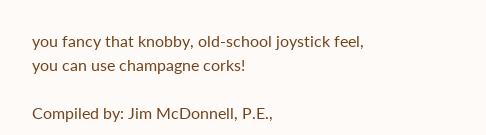you fancy that knobby, old-school joystick feel, you can use champagne corks!

Compiled by: Jim McDonnell, P.E.,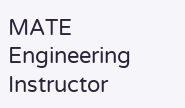MATE Engineering Instructor